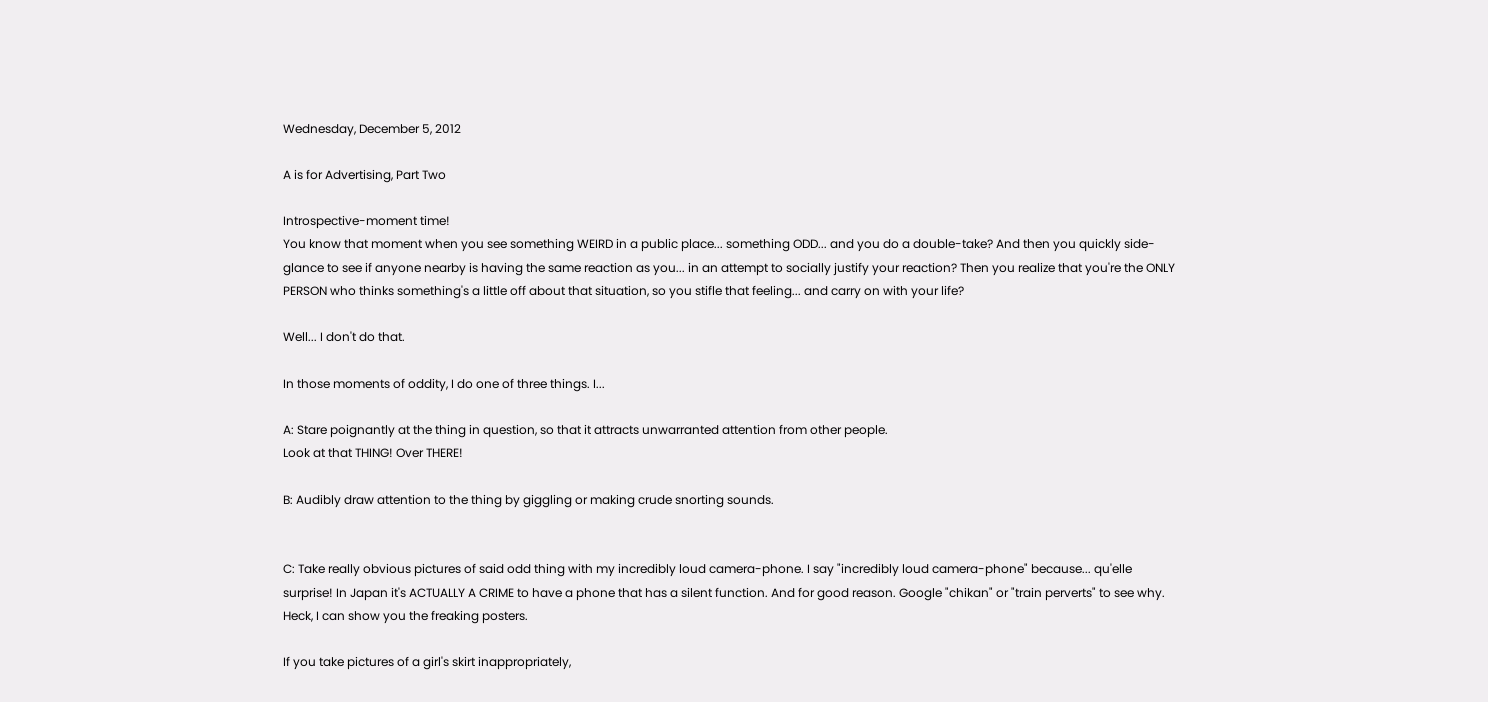Wednesday, December 5, 2012

A is for Advertising, Part Two

Introspective-moment time!
You know that moment when you see something WEIRD in a public place... something ODD... and you do a double-take? And then you quickly side-glance to see if anyone nearby is having the same reaction as you... in an attempt to socially justify your reaction? Then you realize that you're the ONLY PERSON who thinks something's a little off about that situation, so you stifle that feeling... and carry on with your life?

Well... I don't do that.

In those moments of oddity, I do one of three things. I...

A: Stare poignantly at the thing in question, so that it attracts unwarranted attention from other people.
Look at that THING! Over THERE!

B: Audibly draw attention to the thing by giggling or making crude snorting sounds.


C: Take really obvious pictures of said odd thing with my incredibly loud camera-phone. I say "incredibly loud camera-phone" because... qu'elle surprise! In Japan it's ACTUALLY A CRIME to have a phone that has a silent function. And for good reason. Google "chikan" or "train perverts" to see why. Heck, I can show you the freaking posters.

If you take pictures of a girl's skirt inappropriately,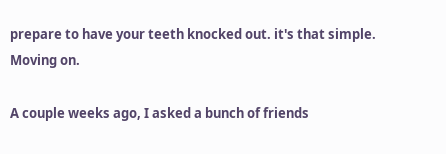prepare to have your teeth knocked out. it's that simple.
Moving on.

A couple weeks ago, I asked a bunch of friends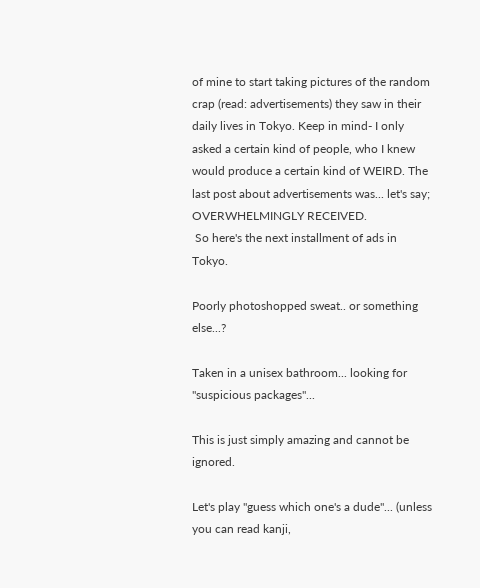of mine to start taking pictures of the random crap (read: advertisements) they saw in their daily lives in Tokyo. Keep in mind- I only asked a certain kind of people, who I knew would produce a certain kind of WEIRD. The last post about advertisements was... let's say; OVERWHELMINGLY RECEIVED.
 So here's the next installment of ads in Tokyo.

Poorly photoshopped sweat.. or something else...?

Taken in a unisex bathroom... looking for "suspicious packages"...

This is just simply amazing and cannot be ignored.

Let's play "guess which one's a dude"... (unless you can read kanji,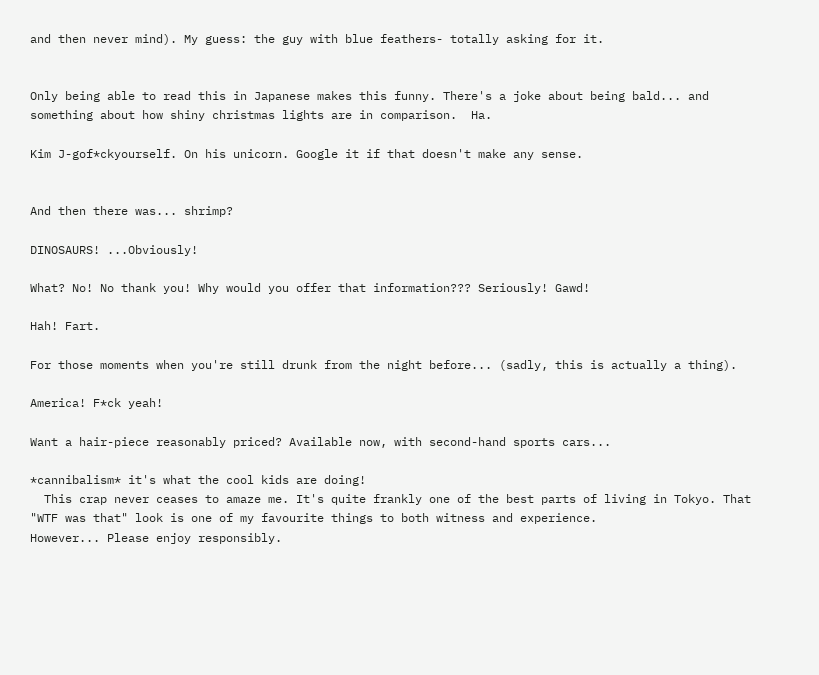and then never mind). My guess: the guy with blue feathers- totally asking for it.


Only being able to read this in Japanese makes this funny. There's a joke about being bald... and something about how shiny christmas lights are in comparison.  Ha.

Kim J-gof*ckyourself. On his unicorn. Google it if that doesn't make any sense.


And then there was... shrimp?

DINOSAURS! ...Obviously!

What? No! No thank you! Why would you offer that information??? Seriously! Gawd!

Hah! Fart.

For those moments when you're still drunk from the night before... (sadly, this is actually a thing).

America! F*ck yeah!

Want a hair-piece reasonably priced? Available now, with second-hand sports cars...

*cannibalism* it's what the cool kids are doing!
  This crap never ceases to amaze me. It's quite frankly one of the best parts of living in Tokyo. That "WTF was that" look is one of my favourite things to both witness and experience.
However... Please enjoy responsibly.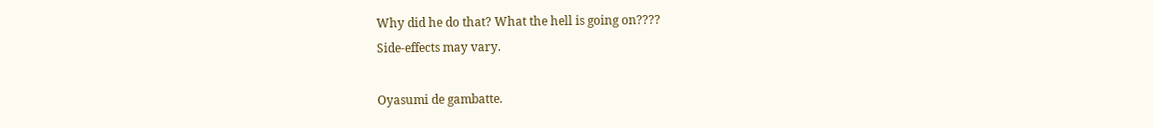Why did he do that? What the hell is going on????
Side-effects may vary.

Oyasumi de gambatte.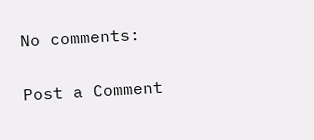No comments:

Post a Comment